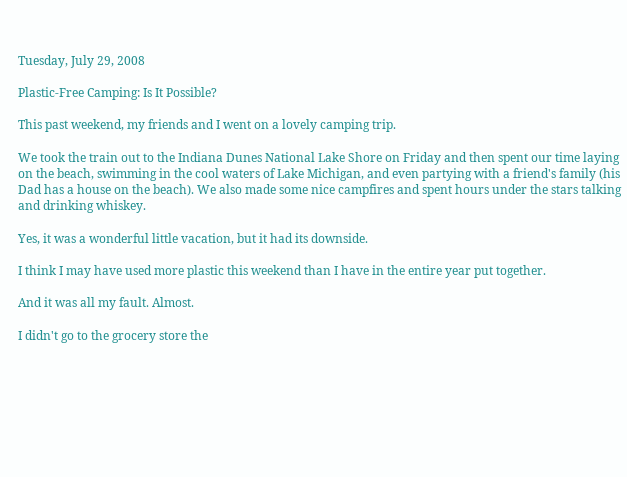Tuesday, July 29, 2008

Plastic-Free Camping: Is It Possible?

This past weekend, my friends and I went on a lovely camping trip.

We took the train out to the Indiana Dunes National Lake Shore on Friday and then spent our time laying on the beach, swimming in the cool waters of Lake Michigan, and even partying with a friend's family (his Dad has a house on the beach). We also made some nice campfires and spent hours under the stars talking and drinking whiskey.

Yes, it was a wonderful little vacation, but it had its downside.

I think I may have used more plastic this weekend than I have in the entire year put together.

And it was all my fault. Almost.

I didn't go to the grocery store the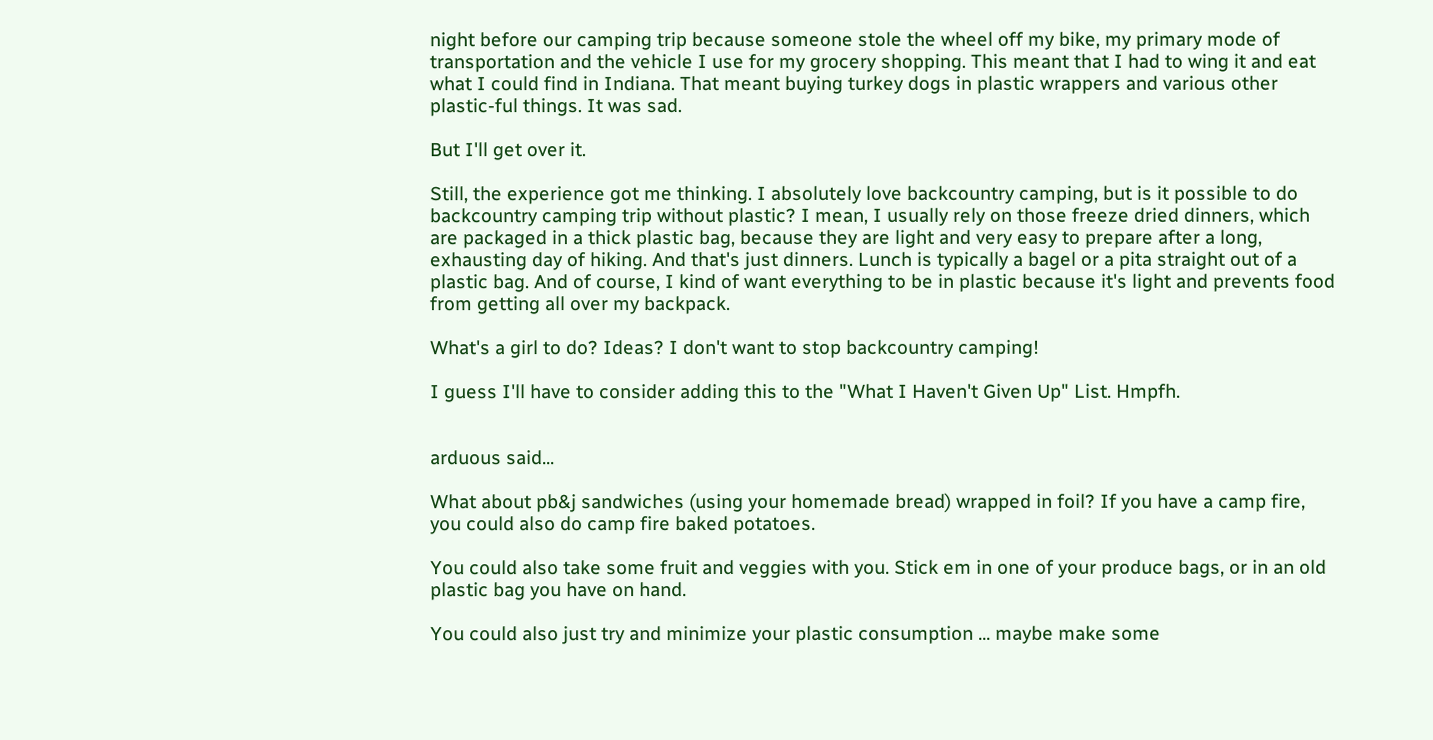night before our camping trip because someone stole the wheel off my bike, my primary mode of transportation and the vehicle I use for my grocery shopping. This meant that I had to wing it and eat what I could find in Indiana. That meant buying turkey dogs in plastic wrappers and various other plastic-ful things. It was sad.

But I'll get over it.

Still, the experience got me thinking. I absolutely love backcountry camping, but is it possible to do backcountry camping trip without plastic? I mean, I usually rely on those freeze dried dinners, which are packaged in a thick plastic bag, because they are light and very easy to prepare after a long, exhausting day of hiking. And that's just dinners. Lunch is typically a bagel or a pita straight out of a plastic bag. And of course, I kind of want everything to be in plastic because it's light and prevents food from getting all over my backpack.

What's a girl to do? Ideas? I don't want to stop backcountry camping!

I guess I'll have to consider adding this to the "What I Haven't Given Up" List. Hmpfh.


arduous said...

What about pb&j sandwiches (using your homemade bread) wrapped in foil? If you have a camp fire, you could also do camp fire baked potatoes.

You could also take some fruit and veggies with you. Stick em in one of your produce bags, or in an old plastic bag you have on hand.

You could also just try and minimize your plastic consumption ... maybe make some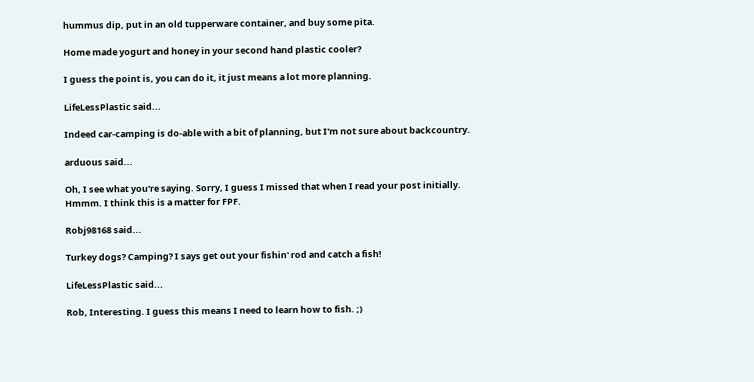hummus dip, put in an old tupperware container, and buy some pita.

Home made yogurt and honey in your second hand plastic cooler?

I guess the point is, you can do it, it just means a lot more planning.

LifeLessPlastic said...

Indeed car-camping is do-able with a bit of planning, but I'm not sure about backcountry.

arduous said...

Oh, I see what you're saying. Sorry, I guess I missed that when I read your post initially. Hmmm. I think this is a matter for FPF.

Robj98168 said...

Turkey dogs? Camping? I says get out your fishin' rod and catch a fish!

LifeLessPlastic said...

Rob, Interesting. I guess this means I need to learn how to fish. ;)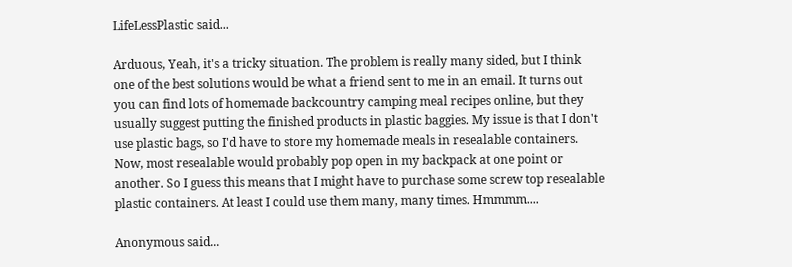LifeLessPlastic said...

Arduous, Yeah, it's a tricky situation. The problem is really many sided, but I think one of the best solutions would be what a friend sent to me in an email. It turns out you can find lots of homemade backcountry camping meal recipes online, but they usually suggest putting the finished products in plastic baggies. My issue is that I don't use plastic bags, so I'd have to store my homemade meals in resealable containers. Now, most resealable would probably pop open in my backpack at one point or another. So I guess this means that I might have to purchase some screw top resealable plastic containers. At least I could use them many, many times. Hmmmm....

Anonymous said...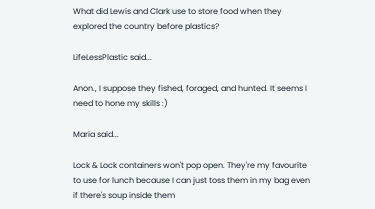What did Lewis and Clark use to store food when they explored the country before plastics?

LifeLessPlastic said...

Anon., I suppose they fished, foraged, and hunted. It seems I need to hone my skills :)

Maria said...

Lock & Lock containers won't pop open. They're my favourite to use for lunch because I can just toss them in my bag even if there's soup inside them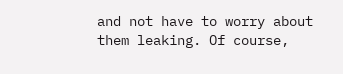and not have to worry about them leaking. Of course,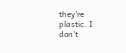they're plastic. I don't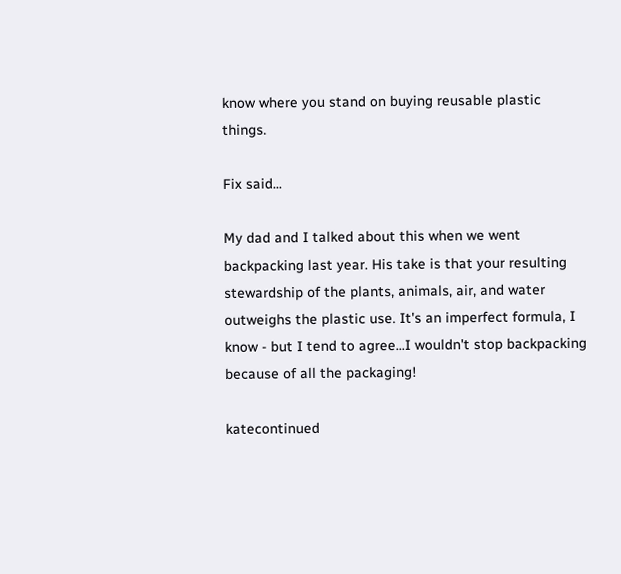know where you stand on buying reusable plastic things.

Fix said...

My dad and I talked about this when we went backpacking last year. His take is that your resulting stewardship of the plants, animals, air, and water outweighs the plastic use. It's an imperfect formula, I know - but I tend to agree...I wouldn't stop backpacking because of all the packaging!

katecontinued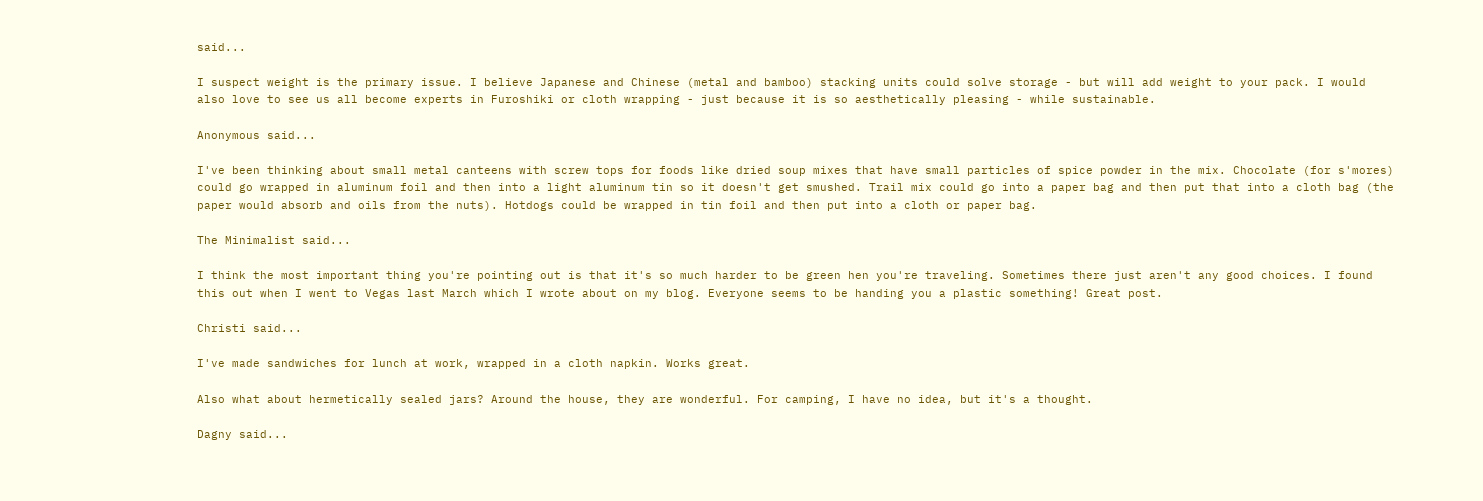said...

I suspect weight is the primary issue. I believe Japanese and Chinese (metal and bamboo) stacking units could solve storage - but will add weight to your pack. I would also love to see us all become experts in Furoshiki or cloth wrapping - just because it is so aesthetically pleasing - while sustainable.

Anonymous said...

I've been thinking about small metal canteens with screw tops for foods like dried soup mixes that have small particles of spice powder in the mix. Chocolate (for s'mores) could go wrapped in aluminum foil and then into a light aluminum tin so it doesn't get smushed. Trail mix could go into a paper bag and then put that into a cloth bag (the paper would absorb and oils from the nuts). Hotdogs could be wrapped in tin foil and then put into a cloth or paper bag.

The Minimalist said...

I think the most important thing you're pointing out is that it's so much harder to be green hen you're traveling. Sometimes there just aren't any good choices. I found this out when I went to Vegas last March which I wrote about on my blog. Everyone seems to be handing you a plastic something! Great post.

Christi said...

I've made sandwiches for lunch at work, wrapped in a cloth napkin. Works great.

Also what about hermetically sealed jars? Around the house, they are wonderful. For camping, I have no idea, but it's a thought.

Dagny said...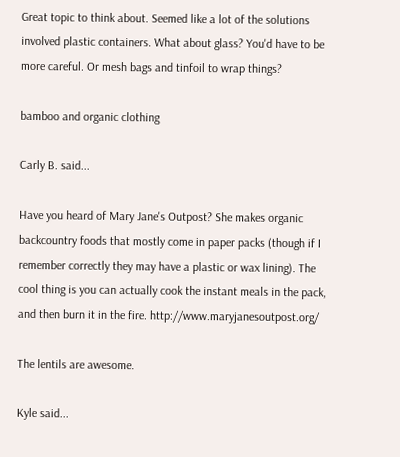Great topic to think about. Seemed like a lot of the solutions involved plastic containers. What about glass? You'd have to be more careful. Or mesh bags and tinfoil to wrap things?

bamboo and organic clothing

Carly B. said...

Have you heard of Mary Jane's Outpost? She makes organic backcountry foods that mostly come in paper packs (though if I remember correctly they may have a plastic or wax lining). The cool thing is you can actually cook the instant meals in the pack, and then burn it in the fire. http://www.maryjanesoutpost.org/

The lentils are awesome.

Kyle said...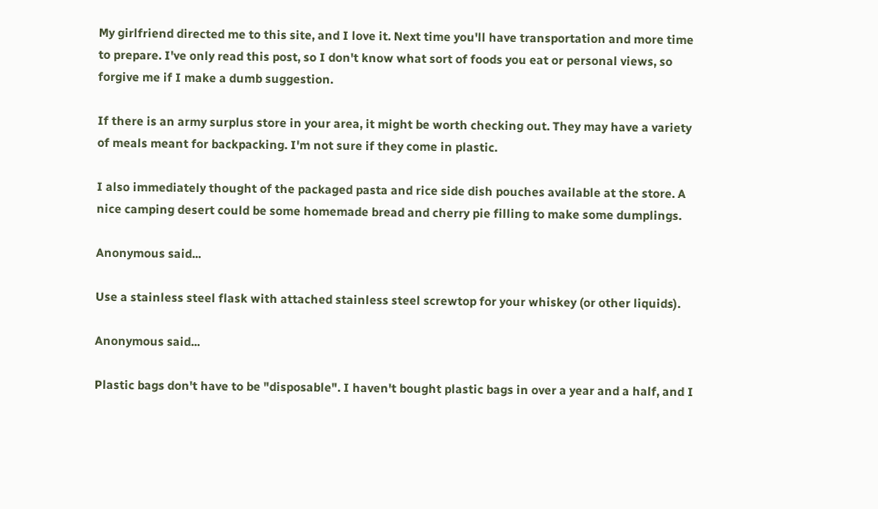My girlfriend directed me to this site, and I love it. Next time you'll have transportation and more time to prepare. I've only read this post, so I don't know what sort of foods you eat or personal views, so forgive me if I make a dumb suggestion.

If there is an army surplus store in your area, it might be worth checking out. They may have a variety of meals meant for backpacking. I'm not sure if they come in plastic.

I also immediately thought of the packaged pasta and rice side dish pouches available at the store. A nice camping desert could be some homemade bread and cherry pie filling to make some dumplings.

Anonymous said...

Use a stainless steel flask with attached stainless steel screwtop for your whiskey (or other liquids).

Anonymous said...

Plastic bags don't have to be "disposable". I haven't bought plastic bags in over a year and a half, and I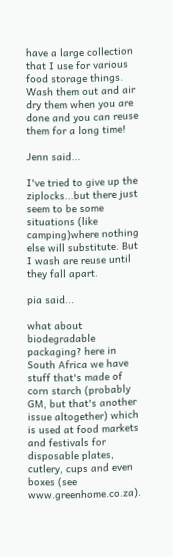have a large collection that I use for various food storage things. Wash them out and air dry them when you are done and you can reuse them for a long time!

Jenn said...

I've tried to give up the ziplocks...but there just seem to be some situations (like camping)where nothing else will substitute. But I wash are reuse until they fall apart.

pia said...

what about biodegradable packaging? here in South Africa we have stuff that's made of corn starch (probably GM, but that's another issue altogether) which is used at food markets and festivals for disposable plates, cutlery, cups and even boxes (see www.greenhome.co.za).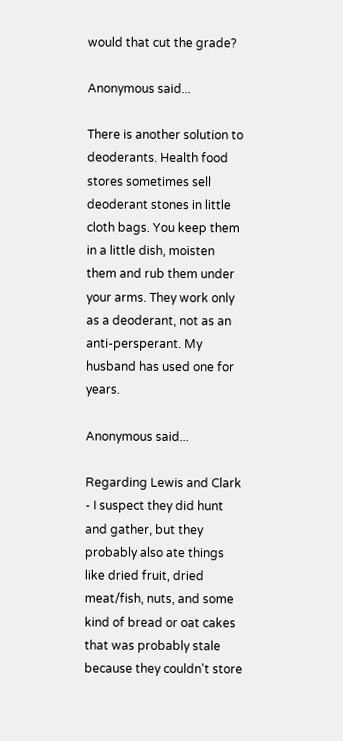would that cut the grade?

Anonymous said...

There is another solution to deoderants. Health food stores sometimes sell deoderant stones in little cloth bags. You keep them in a little dish, moisten them and rub them under your arms. They work only as a deoderant, not as an anti-persperant. My husband has used one for years.

Anonymous said...

Regarding Lewis and Clark - I suspect they did hunt and gather, but they probably also ate things like dried fruit, dried meat/fish, nuts, and some kind of bread or oat cakes that was probably stale because they couldn't store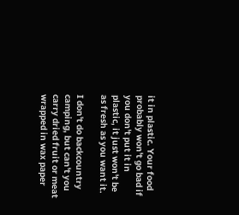it in plastic. Your food probably won't go bad if you don't put it in plastic, it just won't be as fresh as you want it.

I don't do backcountry camping, but can't you carry dried fruit or meat wrapped in wax paper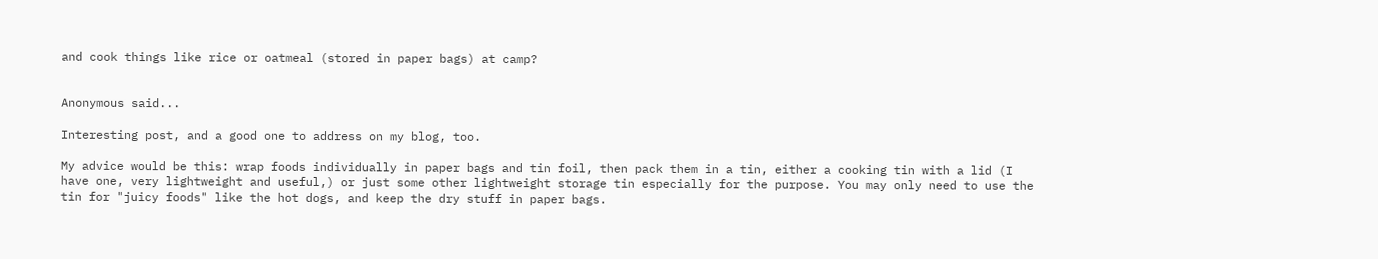and cook things like rice or oatmeal (stored in paper bags) at camp?


Anonymous said...

Interesting post, and a good one to address on my blog, too.

My advice would be this: wrap foods individually in paper bags and tin foil, then pack them in a tin, either a cooking tin with a lid (I have one, very lightweight and useful,) or just some other lightweight storage tin especially for the purpose. You may only need to use the tin for "juicy foods" like the hot dogs, and keep the dry stuff in paper bags.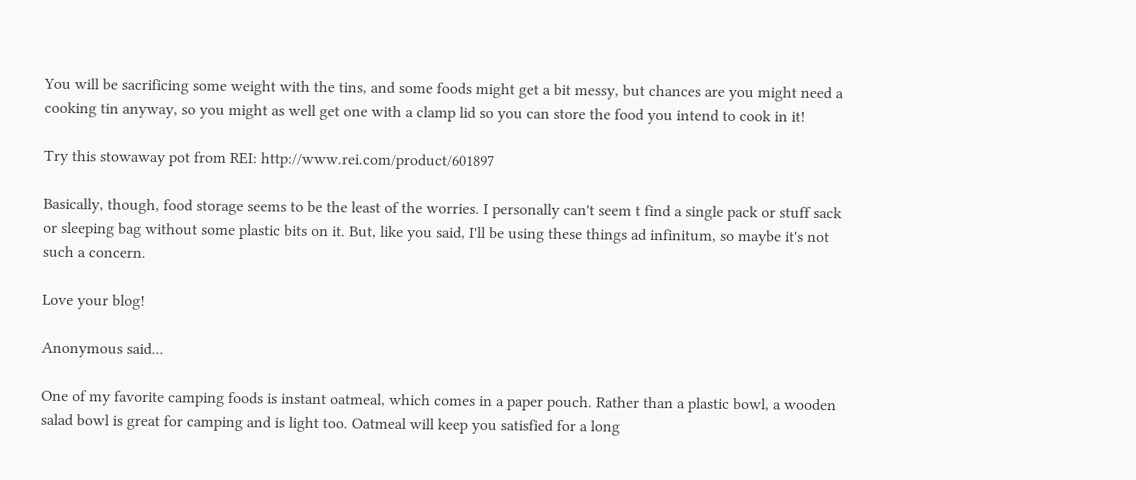You will be sacrificing some weight with the tins, and some foods might get a bit messy, but chances are you might need a cooking tin anyway, so you might as well get one with a clamp lid so you can store the food you intend to cook in it!

Try this stowaway pot from REI: http://www.rei.com/product/601897

Basically, though, food storage seems to be the least of the worries. I personally can't seem t find a single pack or stuff sack or sleeping bag without some plastic bits on it. But, like you said, I'll be using these things ad infinitum, so maybe it's not such a concern.

Love your blog!

Anonymous said...

One of my favorite camping foods is instant oatmeal, which comes in a paper pouch. Rather than a plastic bowl, a wooden salad bowl is great for camping and is light too. Oatmeal will keep you satisfied for a long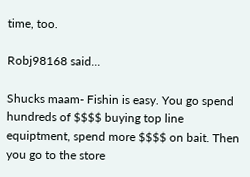time, too.

Robj98168 said...

Shucks maam- Fishin is easy. You go spend hundreds of $$$$ buying top line equiptment, spend more $$$$ on bait. Then you go to the store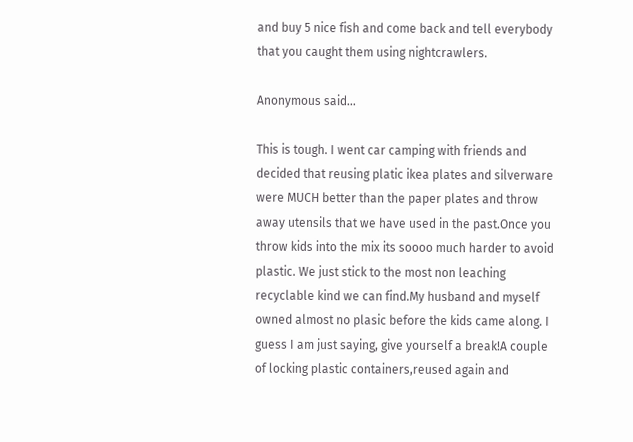and buy 5 nice fish and come back and tell everybody that you caught them using nightcrawlers.

Anonymous said...

This is tough. I went car camping with friends and decided that reusing platic ikea plates and silverware were MUCH better than the paper plates and throw away utensils that we have used in the past.Once you throw kids into the mix its soooo much harder to avoid plastic. We just stick to the most non leaching recyclable kind we can find.My husband and myself owned almost no plasic before the kids came along. I guess I am just saying, give yourself a break!A couple of locking plastic containers,reused again and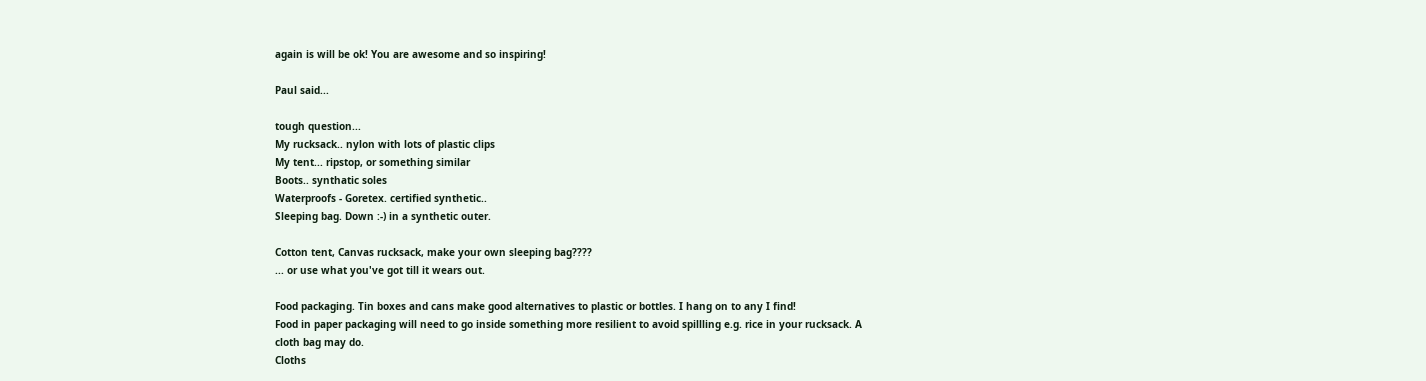again is will be ok! You are awesome and so inspiring!

Paul said...

tough question...
My rucksack.. nylon with lots of plastic clips
My tent... ripstop, or something similar
Boots.. synthatic soles
Waterproofs - Goretex. certified synthetic..
Sleeping bag. Down :-) in a synthetic outer.

Cotton tent, Canvas rucksack, make your own sleeping bag????
... or use what you've got till it wears out.

Food packaging. Tin boxes and cans make good alternatives to plastic or bottles. I hang on to any I find!
Food in paper packaging will need to go inside something more resilient to avoid spillling e.g. rice in your rucksack. A cloth bag may do.
Cloths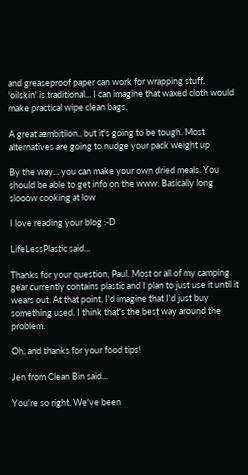and greaseproof paper can work for wrapping stuff.
'oilskin' is traditional... I can imagine that waxed cloth would make practical wipe clean bags.

A great aƶmbitiion.. but it's going to be tough. Most alternatives are going to nudge your pack weight up

By the way... you can make your own dried meals. You should be able to get info on the www. Basically long slooow cooking at low

I love reading your blog :-D

LifeLessPlastic said...

Thanks for your question, Paul. Most or all of my camping gear currently contains plastic and I plan to just use it until it wears out. At that point, I'd imagine that I'd just buy something used. I think that's the best way around the problem.

Oh, and thanks for your food tips!

Jen from Clean Bin said...

You're so right. We've been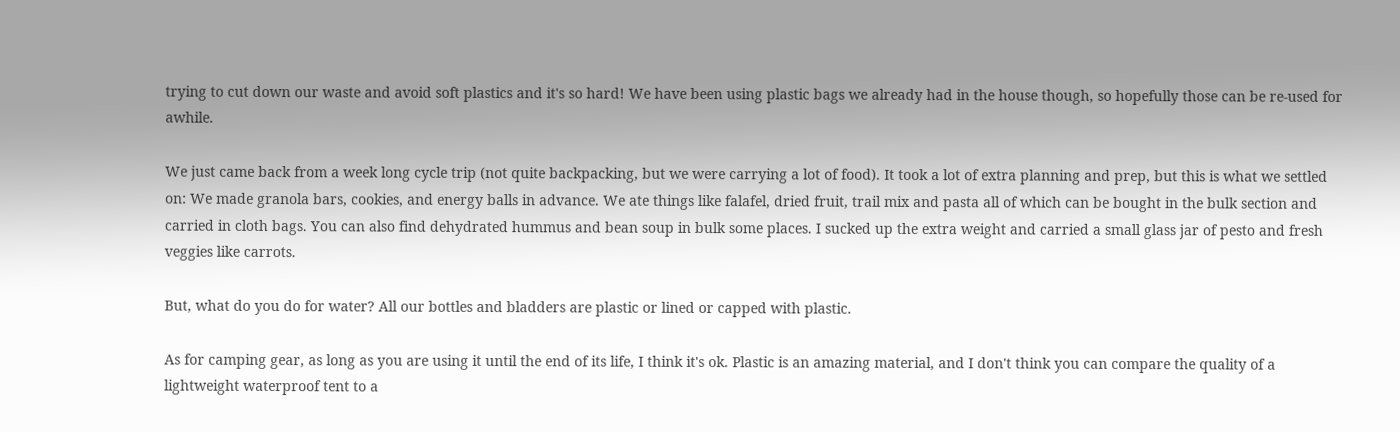trying to cut down our waste and avoid soft plastics and it's so hard! We have been using plastic bags we already had in the house though, so hopefully those can be re-used for awhile.

We just came back from a week long cycle trip (not quite backpacking, but we were carrying a lot of food). It took a lot of extra planning and prep, but this is what we settled on: We made granola bars, cookies, and energy balls in advance. We ate things like falafel, dried fruit, trail mix and pasta all of which can be bought in the bulk section and carried in cloth bags. You can also find dehydrated hummus and bean soup in bulk some places. I sucked up the extra weight and carried a small glass jar of pesto and fresh veggies like carrots.

But, what do you do for water? All our bottles and bladders are plastic or lined or capped with plastic.

As for camping gear, as long as you are using it until the end of its life, I think it's ok. Plastic is an amazing material, and I don't think you can compare the quality of a lightweight waterproof tent to a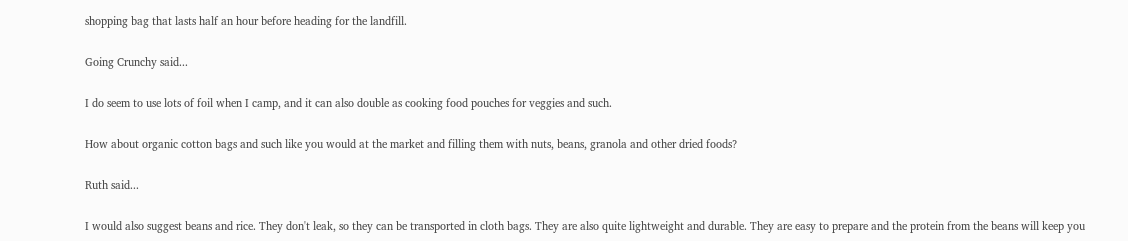shopping bag that lasts half an hour before heading for the landfill.

Going Crunchy said...

I do seem to use lots of foil when I camp, and it can also double as cooking food pouches for veggies and such.

How about organic cotton bags and such like you would at the market and filling them with nuts, beans, granola and other dried foods?

Ruth said...

I would also suggest beans and rice. They don't leak, so they can be transported in cloth bags. They are also quite lightweight and durable. They are easy to prepare and the protein from the beans will keep you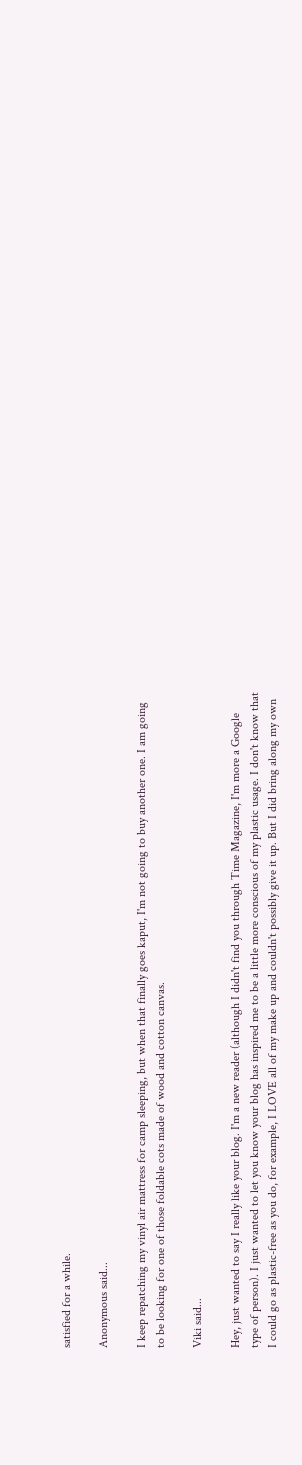satisfied for a while.

Anonymous said...

I keep repatching my vinyl air mattress for camp sleeping, but when that finally goes kaput, I'm not going to buy another one. I am going to be looking for one of those foldable cots made of wood and cotton canvas.

Viki said...

Hey, just wanted to say I really like your blog. I'm a new reader (although I didn't find you through Time Magazine, I'm more a Google type of person). I just wanted to let you know your blog has inspired me to be a little more conscious of my plastic usage. I don't know that I could go as plastic-free as you do, for example, I LOVE all of my make up and couldn't possibly give it up. But I did bring along my own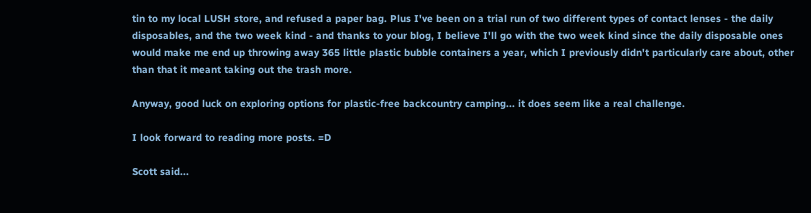tin to my local LUSH store, and refused a paper bag. Plus I've been on a trial run of two different types of contact lenses - the daily disposables, and the two week kind - and thanks to your blog, I believe I'll go with the two week kind since the daily disposable ones would make me end up throwing away 365 little plastic bubble containers a year, which I previously didn't particularly care about, other than that it meant taking out the trash more.

Anyway, good luck on exploring options for plastic-free backcountry camping... it does seem like a real challenge.

I look forward to reading more posts. =D

Scott said...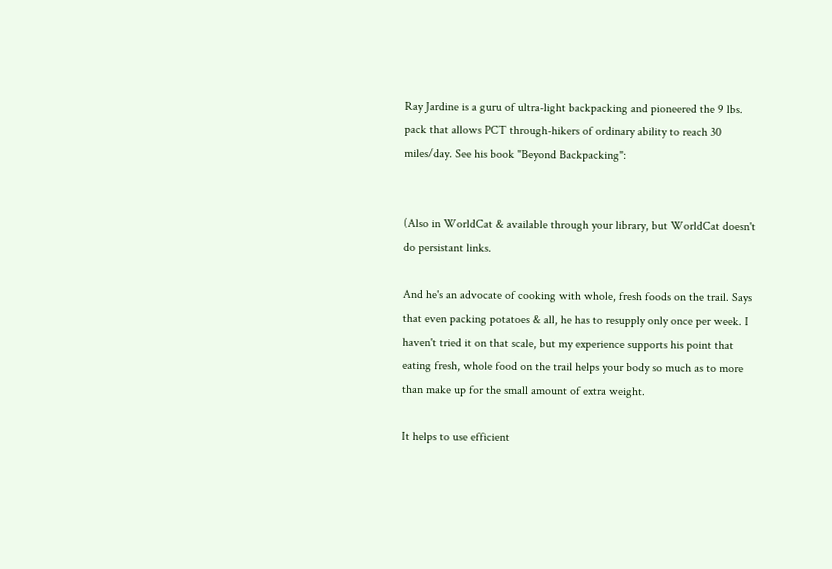Ray Jardine is a guru of ultra-light backpacking and pioneered the 9 lbs. pack that allows PCT through-hikers of ordinary ability to reach 30 miles/day. See his book "Beyond Backpacking":


(Also in WorldCat & available through your library, but WorldCat doesn't do persistant links.

And he's an advocate of cooking with whole, fresh foods on the trail. Says that even packing potatoes & all, he has to resupply only once per week. I haven't tried it on that scale, but my experience supports his point that eating fresh, whole food on the trail helps your body so much as to more than make up for the small amount of extra weight.

It helps to use efficient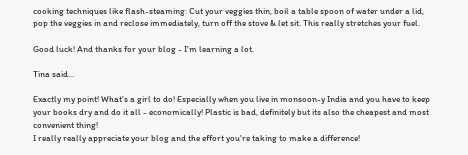cooking techniques like flash-steaming: Cut your veggies thin, boil a table spoon of water under a lid, pop the veggies in and reclose immediately, turn off the stove & let sit. This really stretches your fuel.

Good luck! And thanks for your blog - I'm learning a lot.

Tina said...

Exactly my point! What's a girl to do! Especially when you live in monsoon-y India and you have to keep your books dry and do it all - economically! Plastic is bad, definitely but its also the cheapest and most convenient thing!
I really really appreciate your blog and the effort you're taking to make a difference!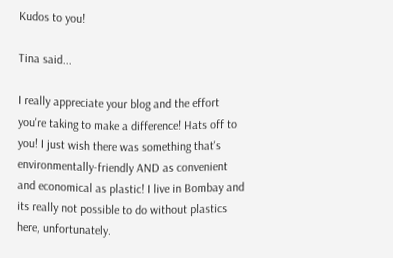Kudos to you!

Tina said...

I really appreciate your blog and the effort you're taking to make a difference! Hats off to you! I just wish there was something that's environmentally-friendly AND as convenient and economical as plastic! I live in Bombay and its really not possible to do without plastics here, unfortunately.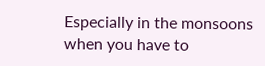Especially in the monsoons when you have to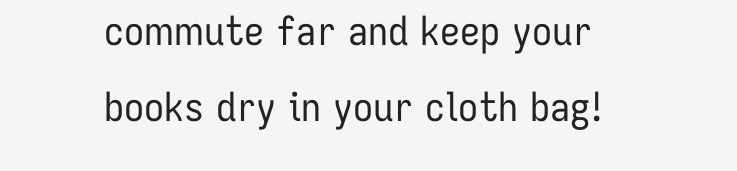commute far and keep your books dry in your cloth bag!